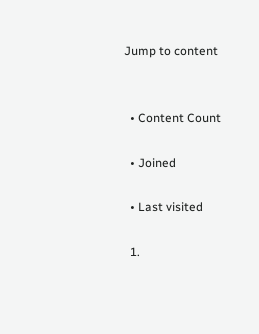Jump to content


  • Content Count

  • Joined

  • Last visited

  1.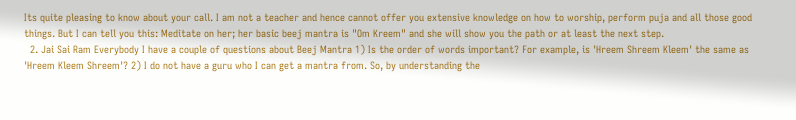Its quite pleasing to know about your call. I am not a teacher and hence cannot offer you extensive knowledge on how to worship, perform puja and all those good things. But I can tell you this: Meditate on her; her basic beej mantra is "Om Kreem" and she will show you the path or at least the next step.
  2. Jai Sai Ram Everybody I have a couple of questions about Beej Mantra 1) Is the order of words important? For example, is 'Hreem Shreem Kleem' the same as 'Hreem Kleem Shreem'? 2) I do not have a guru who I can get a mantra from. So, by understanding the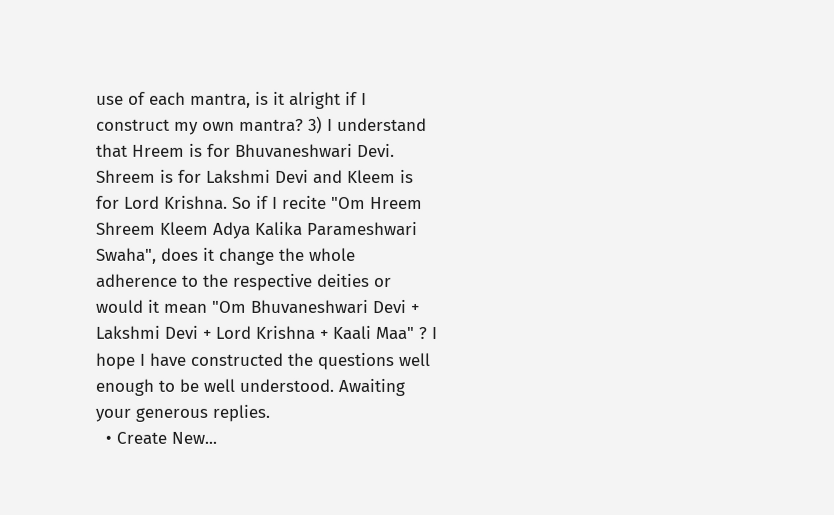use of each mantra, is it alright if I construct my own mantra? 3) I understand that Hreem is for Bhuvaneshwari Devi. Shreem is for Lakshmi Devi and Kleem is for Lord Krishna. So if I recite "Om Hreem Shreem Kleem Adya Kalika Parameshwari Swaha", does it change the whole adherence to the respective deities or would it mean "Om Bhuvaneshwari Devi + Lakshmi Devi + Lord Krishna + Kaali Maa" ? I hope I have constructed the questions well enough to be well understood. Awaiting your generous replies.
  • Create New...